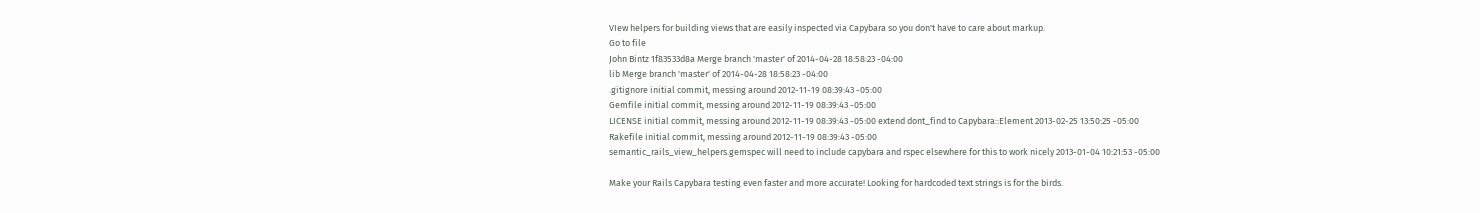VIew helpers for building views that are easily inspected via Capybara so you don't have to care about markup.
Go to file
John Bintz 1f83533d8a Merge branch 'master' of 2014-04-28 18:58:23 -04:00
lib Merge branch 'master' of 2014-04-28 18:58:23 -04:00
.gitignore initial commit, messing around 2012-11-19 08:39:43 -05:00
Gemfile initial commit, messing around 2012-11-19 08:39:43 -05:00
LICENSE initial commit, messing around 2012-11-19 08:39:43 -05:00 extend dont_find to Capybara::Element 2013-02-25 13:50:25 -05:00
Rakefile initial commit, messing around 2012-11-19 08:39:43 -05:00
semantic_rails_view_helpers.gemspec will need to include capybara and rspec elsewhere for this to work nicely 2013-01-04 10:21:53 -05:00

Make your Rails Capybara testing even faster and more accurate! Looking for hardcoded text strings is for the birds.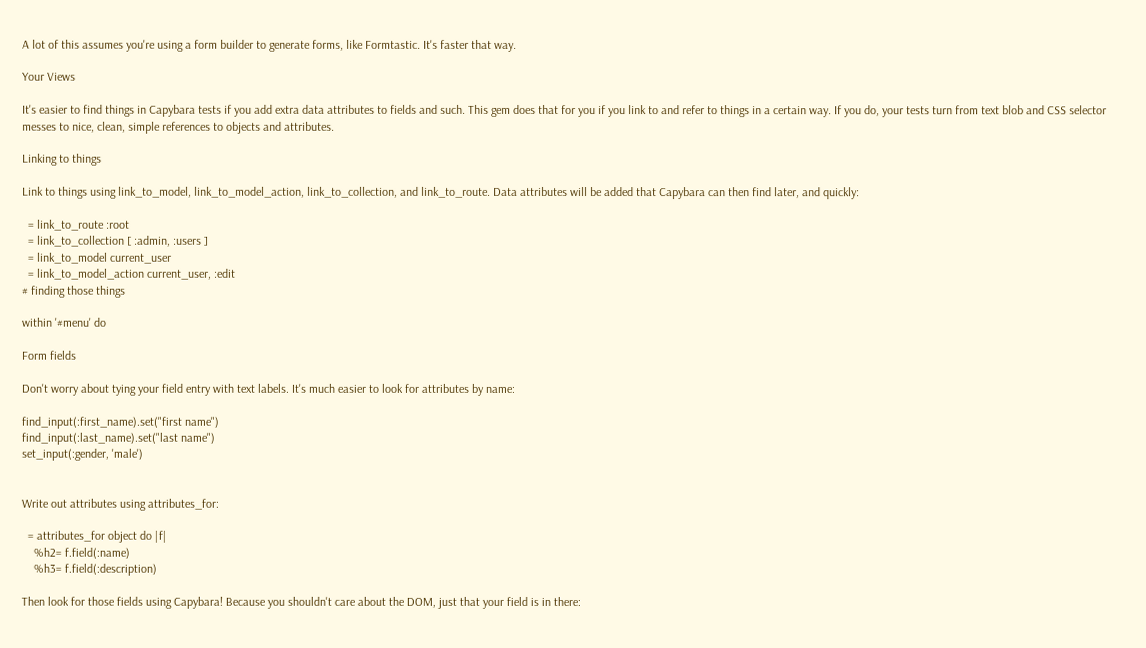A lot of this assumes you're using a form builder to generate forms, like Formtastic. It's faster that way.

Your Views

It's easier to find things in Capybara tests if you add extra data attributes to fields and such. This gem does that for you if you link to and refer to things in a certain way. If you do, your tests turn from text blob and CSS selector messes to nice, clean, simple references to objects and attributes.

Linking to things

Link to things using link_to_model, link_to_model_action, link_to_collection, and link_to_route. Data attributes will be added that Capybara can then find later, and quickly:

  = link_to_route :root
  = link_to_collection [ :admin, :users ]
  = link_to_model current_user
  = link_to_model_action current_user, :edit
# finding those things

within '#menu' do

Form fields

Don't worry about tying your field entry with text labels. It's much easier to look for attributes by name:

find_input(:first_name).set("first name")
find_input(:last_name).set("last name")
set_input(:gender, 'male')


Write out attributes using attributes_for:

  = attributes_for object do |f|
    %h2= f.field(:name)
    %h3= f.field(:description)

Then look for those fields using Capybara! Because you shouldn't care about the DOM, just that your field is in there: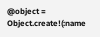@object = Object.create!(:name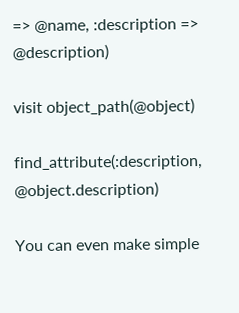=> @name, :description => @description)

visit object_path(@object)

find_attribute(:description, @object.description)

You can even make simple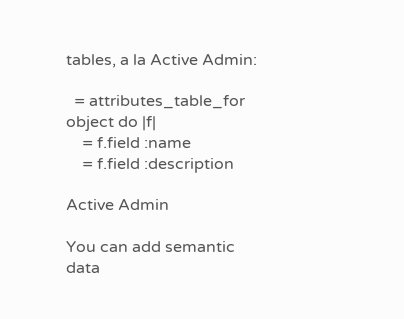tables, a la Active Admin:

  = attributes_table_for object do |f|
    = f.field :name
    = f.field :description

Active Admin

You can add semantic data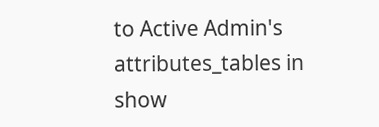to Active Admin's attributes_tables in show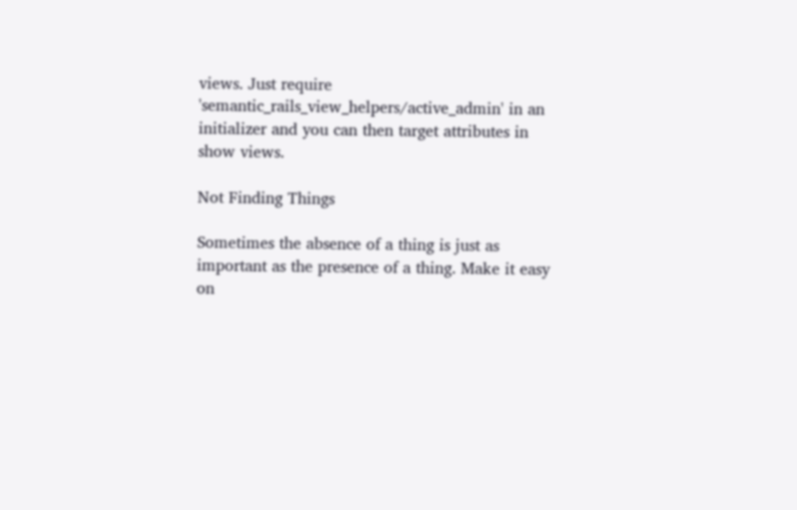views. Just require 'semantic_rails_view_helpers/active_admin' in an initializer and you can then target attributes in show views.

Not Finding Things

Sometimes the absence of a thing is just as important as the presence of a thing. Make it easy on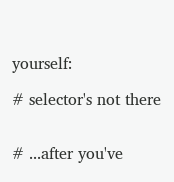yourself:

# selector's not there


# ...after you've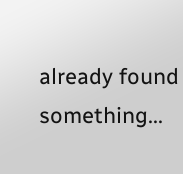already found something...